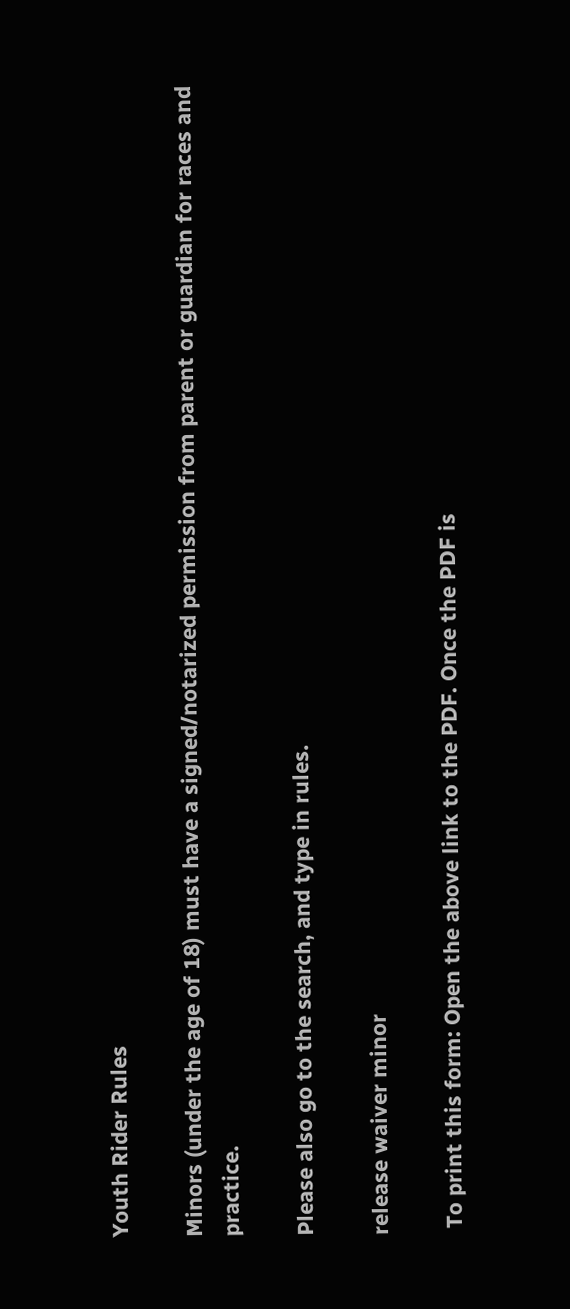Youth Rider Rules

Minors (under the age of 18) must have a signed/notarized permission from parent or guardian for races and practice.

Please also go to the search, and type in rules.

release waiver minor

 To print this form: Open the above link to the PDF. Once the PDF is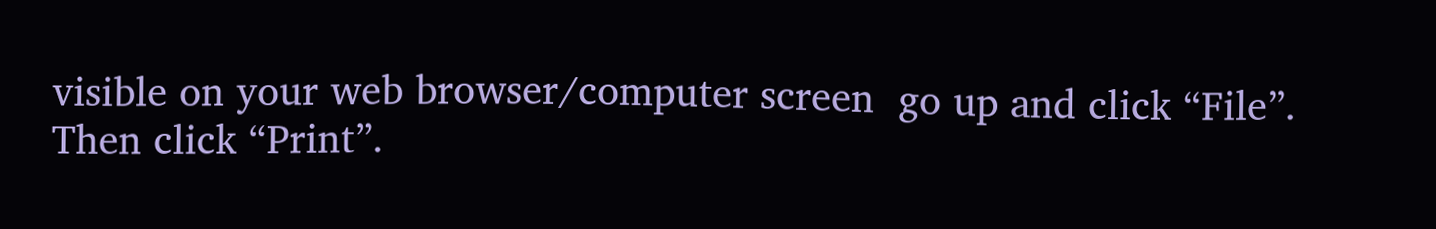visible on your web browser/computer screen  go up and click “File”. Then click “Print”.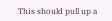This should pull up a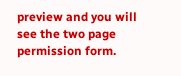preview and you will see the two page permission form.